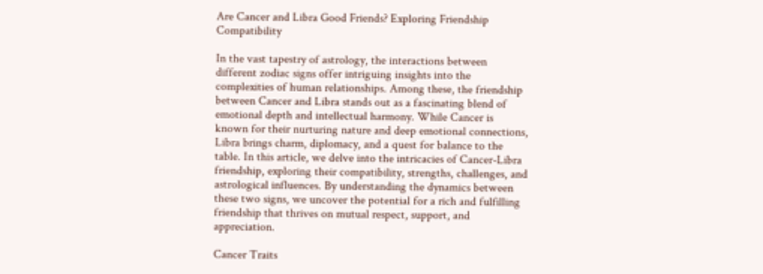Are Cancer and Libra Good Friends? Exploring Friendship Compatibility

In the vast tapestry of astrology, the interactions between different zodiac signs offer intriguing insights into the complexities of human relationships. Among these, the friendship between Cancer and Libra stands out as a fascinating blend of emotional depth and intellectual harmony. While Cancer is known for their nurturing nature and deep emotional connections, Libra brings charm, diplomacy, and a quest for balance to the table. In this article, we delve into the intricacies of Cancer-Libra friendship, exploring their compatibility, strengths, challenges, and astrological influences. By understanding the dynamics between these two signs, we uncover the potential for a rich and fulfilling friendship that thrives on mutual respect, support, and appreciation.

Cancer Traits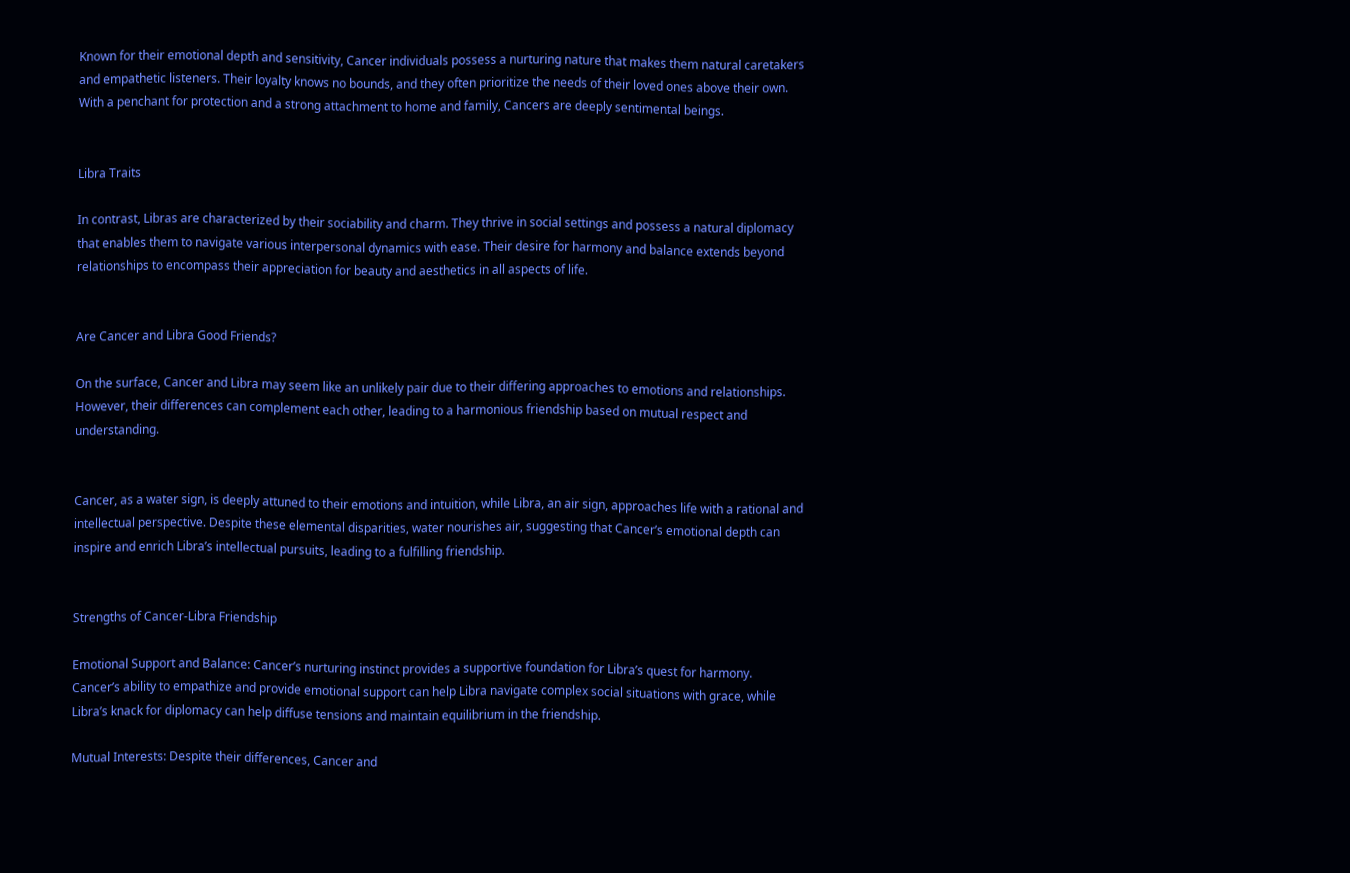Known for their emotional depth and sensitivity, Cancer individuals possess a nurturing nature that makes them natural caretakers and empathetic listeners. Their loyalty knows no bounds, and they often prioritize the needs of their loved ones above their own. With a penchant for protection and a strong attachment to home and family, Cancers are deeply sentimental beings.


Libra Traits

In contrast, Libras are characterized by their sociability and charm. They thrive in social settings and possess a natural diplomacy that enables them to navigate various interpersonal dynamics with ease. Their desire for harmony and balance extends beyond relationships to encompass their appreciation for beauty and aesthetics in all aspects of life.


Are Cancer and Libra Good Friends?

On the surface, Cancer and Libra may seem like an unlikely pair due to their differing approaches to emotions and relationships. However, their differences can complement each other, leading to a harmonious friendship based on mutual respect and understanding.


Cancer, as a water sign, is deeply attuned to their emotions and intuition, while Libra, an air sign, approaches life with a rational and intellectual perspective. Despite these elemental disparities, water nourishes air, suggesting that Cancer’s emotional depth can inspire and enrich Libra’s intellectual pursuits, leading to a fulfilling friendship.


Strengths of Cancer-Libra Friendship

Emotional Support and Balance: Cancer’s nurturing instinct provides a supportive foundation for Libra’s quest for harmony. Cancer’s ability to empathize and provide emotional support can help Libra navigate complex social situations with grace, while Libra’s knack for diplomacy can help diffuse tensions and maintain equilibrium in the friendship.

Mutual Interests: Despite their differences, Cancer and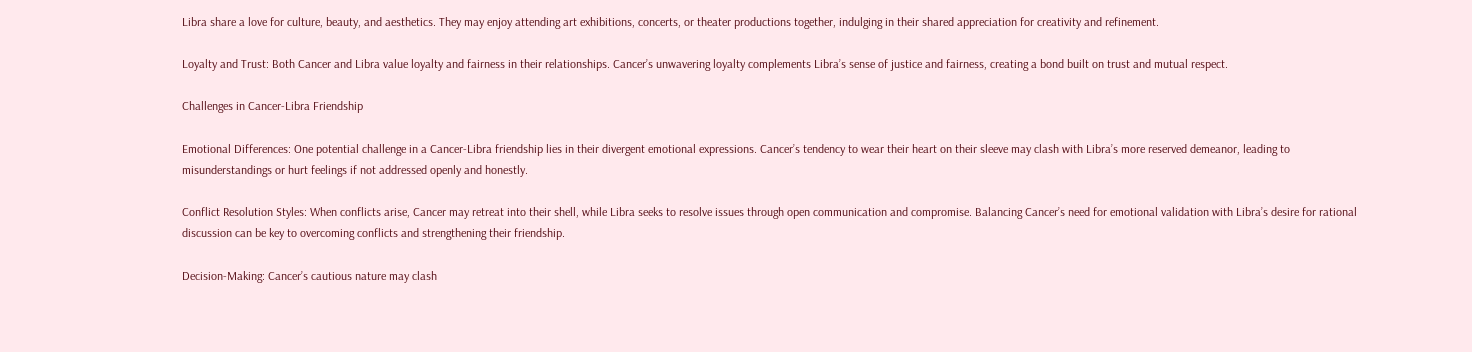Libra share a love for culture, beauty, and aesthetics. They may enjoy attending art exhibitions, concerts, or theater productions together, indulging in their shared appreciation for creativity and refinement.

Loyalty and Trust: Both Cancer and Libra value loyalty and fairness in their relationships. Cancer’s unwavering loyalty complements Libra’s sense of justice and fairness, creating a bond built on trust and mutual respect.

Challenges in Cancer-Libra Friendship

Emotional Differences: One potential challenge in a Cancer-Libra friendship lies in their divergent emotional expressions. Cancer’s tendency to wear their heart on their sleeve may clash with Libra’s more reserved demeanor, leading to misunderstandings or hurt feelings if not addressed openly and honestly.

Conflict Resolution Styles: When conflicts arise, Cancer may retreat into their shell, while Libra seeks to resolve issues through open communication and compromise. Balancing Cancer’s need for emotional validation with Libra’s desire for rational discussion can be key to overcoming conflicts and strengthening their friendship.

Decision-Making: Cancer’s cautious nature may clash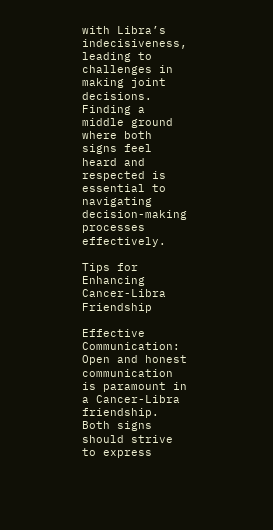with Libra’s indecisiveness, leading to challenges in making joint decisions. Finding a middle ground where both signs feel heard and respected is essential to navigating decision-making processes effectively.

Tips for Enhancing Cancer-Libra Friendship

Effective Communication: Open and honest communication is paramount in a Cancer-Libra friendship. Both signs should strive to express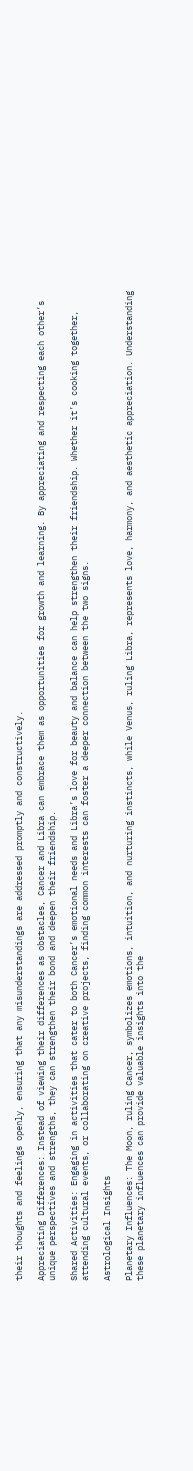their thoughts and feelings openly, ensuring that any misunderstandings are addressed promptly and constructively.

Appreciating Differences: Instead of viewing their differences as obstacles, Cancer and Libra can embrace them as opportunities for growth and learning. By appreciating and respecting each other’s unique perspectives and strengths, they can strengthen their bond and deepen their friendship.

Shared Activities: Engaging in activities that cater to both Cancer’s emotional needs and Libra’s love for beauty and balance can help strengthen their friendship. Whether it’s cooking together, attending cultural events, or collaborating on creative projects, finding common interests can foster a deeper connection between the two signs.

Astrological Insights

Planetary Influences: The Moon, ruling Cancer, symbolizes emotions, intuition, and nurturing instincts, while Venus, ruling Libra, represents love, harmony, and aesthetic appreciation. Understanding these planetary influences can provide valuable insights into the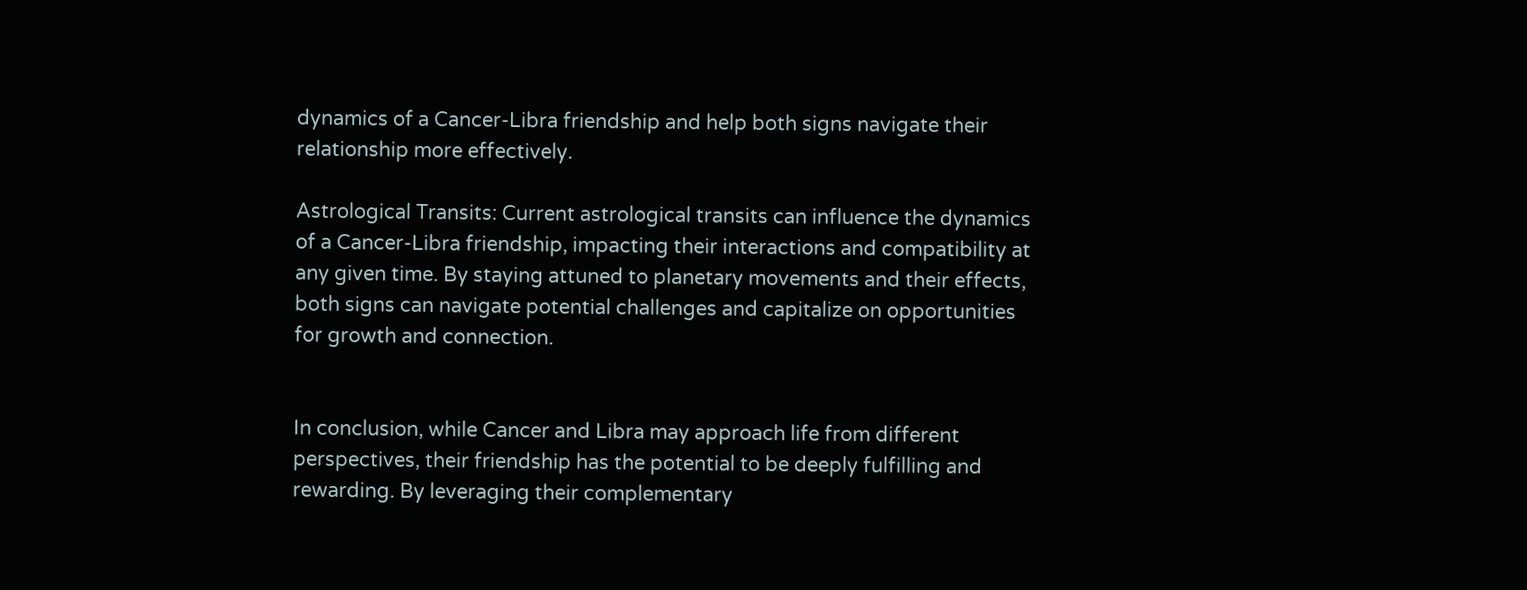dynamics of a Cancer-Libra friendship and help both signs navigate their relationship more effectively.

Astrological Transits: Current astrological transits can influence the dynamics of a Cancer-Libra friendship, impacting their interactions and compatibility at any given time. By staying attuned to planetary movements and their effects, both signs can navigate potential challenges and capitalize on opportunities for growth and connection.


In conclusion, while Cancer and Libra may approach life from different perspectives, their friendship has the potential to be deeply fulfilling and rewarding. By leveraging their complementary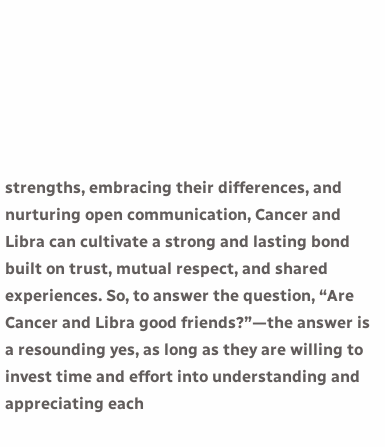strengths, embracing their differences, and nurturing open communication, Cancer and Libra can cultivate a strong and lasting bond built on trust, mutual respect, and shared experiences. So, to answer the question, “Are Cancer and Libra good friends?”—the answer is a resounding yes, as long as they are willing to invest time and effort into understanding and appreciating each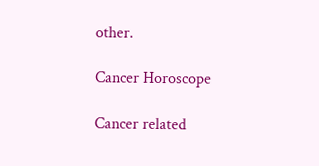other.

Cancer Horoscope

Cancer related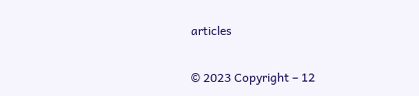articles

© 2023 Copyright – 12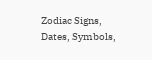Zodiac Signs, Dates, Symbols,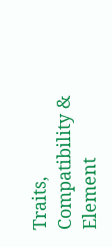Traits, Compatibility & Element